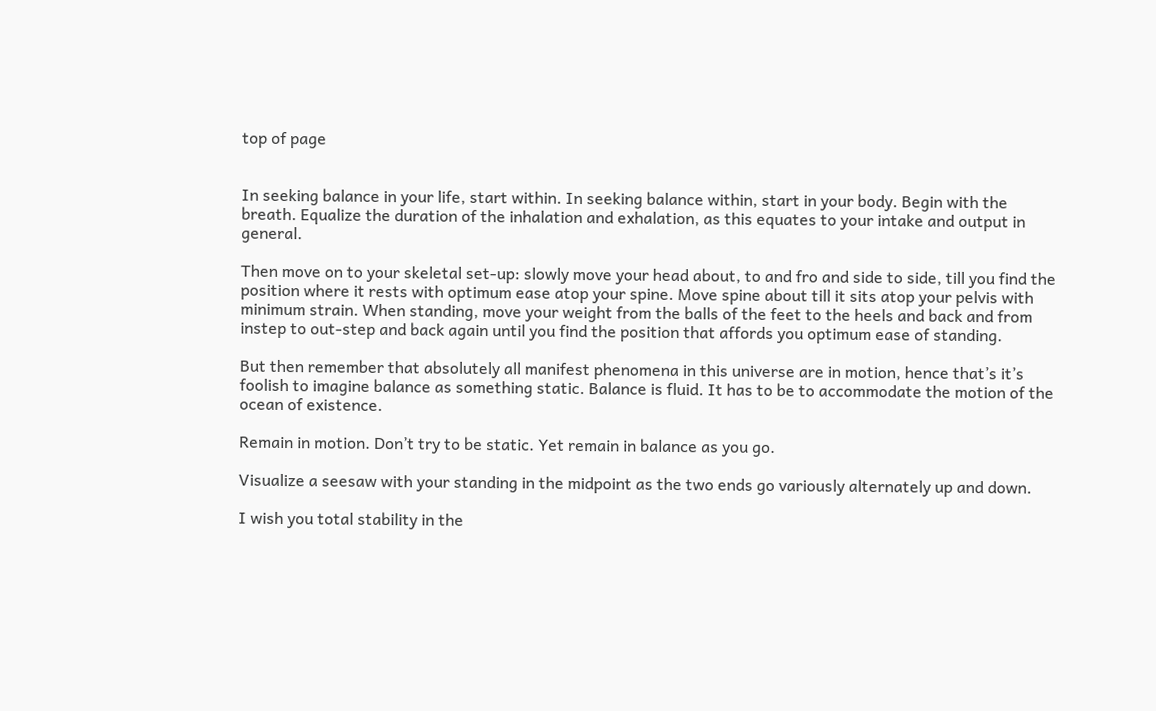top of page


In seeking balance in your life, start within. In seeking balance within, start in your body. Begin with the breath. Equalize the duration of the inhalation and exhalation, as this equates to your intake and output in general.

Then move on to your skeletal set-up: slowly move your head about, to and fro and side to side, till you find the position where it rests with optimum ease atop your spine. Move spine about till it sits atop your pelvis with minimum strain. When standing, move your weight from the balls of the feet to the heels and back and from instep to out-step and back again until you find the position that affords you optimum ease of standing.

But then remember that absolutely all manifest phenomena in this universe are in motion, hence that’s it’s foolish to imagine balance as something static. Balance is fluid. It has to be to accommodate the motion of the ocean of existence.

Remain in motion. Don’t try to be static. Yet remain in balance as you go.

Visualize a seesaw with your standing in the midpoint as the two ends go variously alternately up and down.

I wish you total stability in the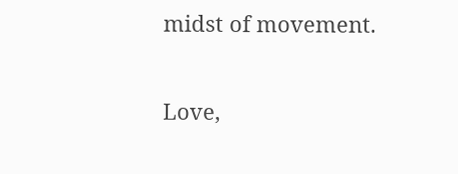midst of movement.

Love,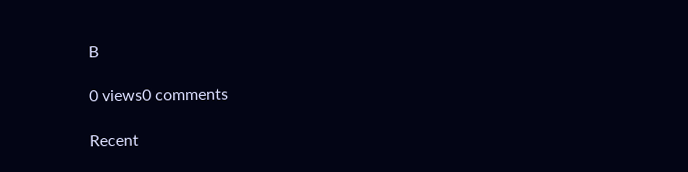B

0 views0 comments

Recent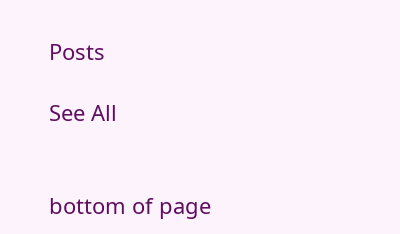Posts

See All


bottom of page